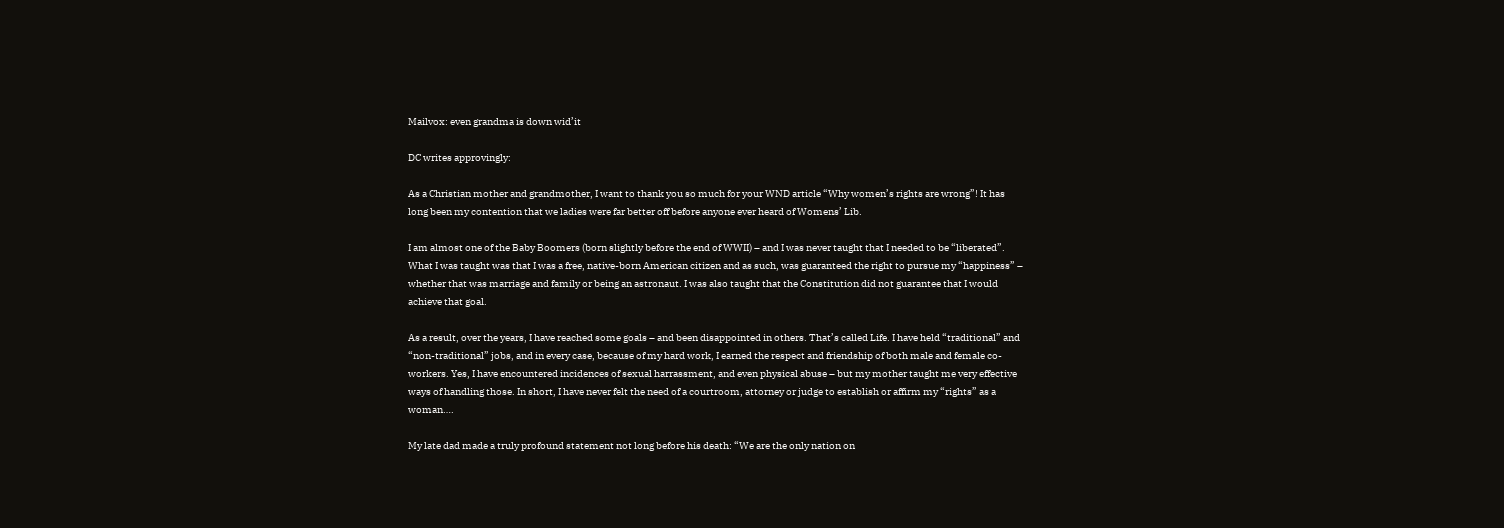Mailvox: even grandma is down wid’it

DC writes approvingly:

As a Christian mother and grandmother, I want to thank you so much for your WND article “Why women’s rights are wrong”! It has long been my contention that we ladies were far better off before anyone ever heard of Womens’ Lib.

I am almost one of the Baby Boomers (born slightly before the end of WWII) – and I was never taught that I needed to be “liberated”. What I was taught was that I was a free, native-born American citizen and as such, was guaranteed the right to pursue my “happiness” – whether that was marriage and family or being an astronaut. I was also taught that the Constitution did not guarantee that I would achieve that goal.

As a result, over the years, I have reached some goals – and been disappointed in others. That’s called Life. I have held “traditional” and “non-traditional” jobs, and in every case, because of my hard work, I earned the respect and friendship of both male and female co-workers. Yes, I have encountered incidences of sexual harrassment, and even physical abuse – but my mother taught me very effective ways of handling those. In short, I have never felt the need of a courtroom, attorney or judge to establish or affirm my “rights” as a woman….

My late dad made a truly profound statement not long before his death: “We are the only nation on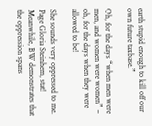earth stupid enough to kill off our own future taxbase.”

Oh, for the days “when men were men, and women were women” – oh, for the days when they were allowed to be!

She sounds very oppressed to me. Page Gloria Steinhem, stat! Meanwhile, BW demonstrates that the oppression spans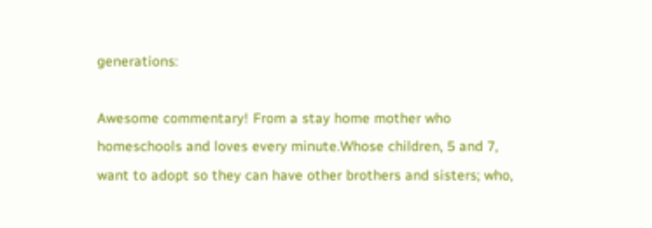generations:

Awesome commentary! From a stay home mother who homeschools and loves every minute.Whose children, 5 and 7, want to adopt so they can have other brothers and sisters; who,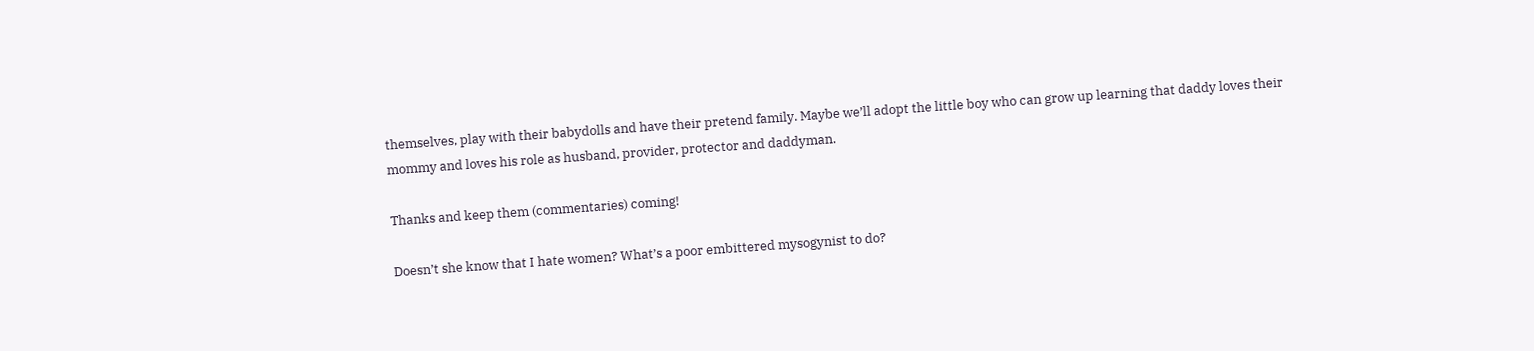themselves, play with their babydolls and have their pretend family. Maybe we’ll adopt the little boy who can grow up learning that daddy loves their mommy and loves his role as husband, provider, protector and daddyman.

Thanks and keep them (commentaries) coming!

Doesn’t she know that I hate women? What’s a poor embittered mysogynist to do?